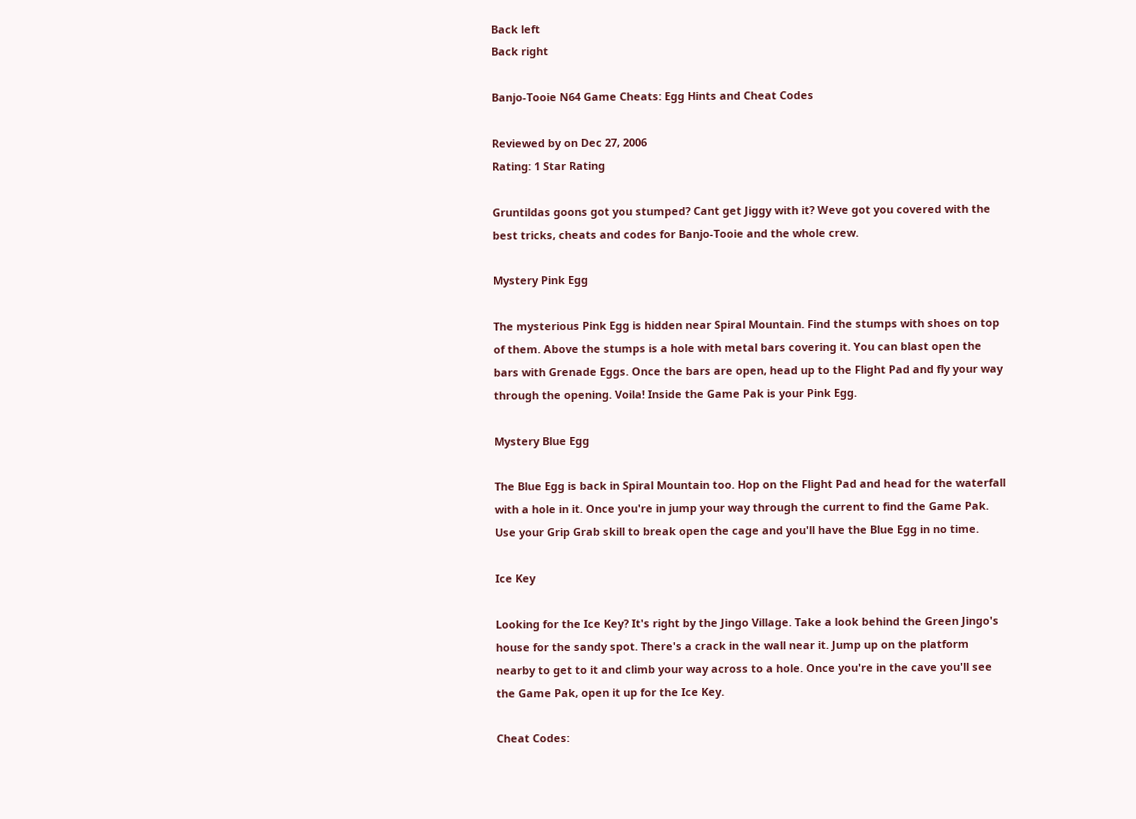Back left
Back right

Banjo-Tooie N64 Game Cheats: Egg Hints and Cheat Codes

Reviewed by on Dec 27, 2006
Rating: 1 Star Rating

Gruntildas goons got you stumped? Cant get Jiggy with it? Weve got you covered with the best tricks, cheats and codes for Banjo-Tooie and the whole crew.

Mystery Pink Egg

The mysterious Pink Egg is hidden near Spiral Mountain. Find the stumps with shoes on top of them. Above the stumps is a hole with metal bars covering it. You can blast open the bars with Grenade Eggs. Once the bars are open, head up to the Flight Pad and fly your way through the opening. Voila! Inside the Game Pak is your Pink Egg.

Mystery Blue Egg

The Blue Egg is back in Spiral Mountain too. Hop on the Flight Pad and head for the waterfall with a hole in it. Once you're in jump your way through the current to find the Game Pak. Use your Grip Grab skill to break open the cage and you'll have the Blue Egg in no time.

Ice Key

Looking for the Ice Key? It's right by the Jingo Village. Take a look behind the Green Jingo's house for the sandy spot. There's a crack in the wall near it. Jump up on the platform nearby to get to it and climb your way across to a hole. Once you're in the cave you'll see the Game Pak, open it up for the Ice Key.

Cheat Codes: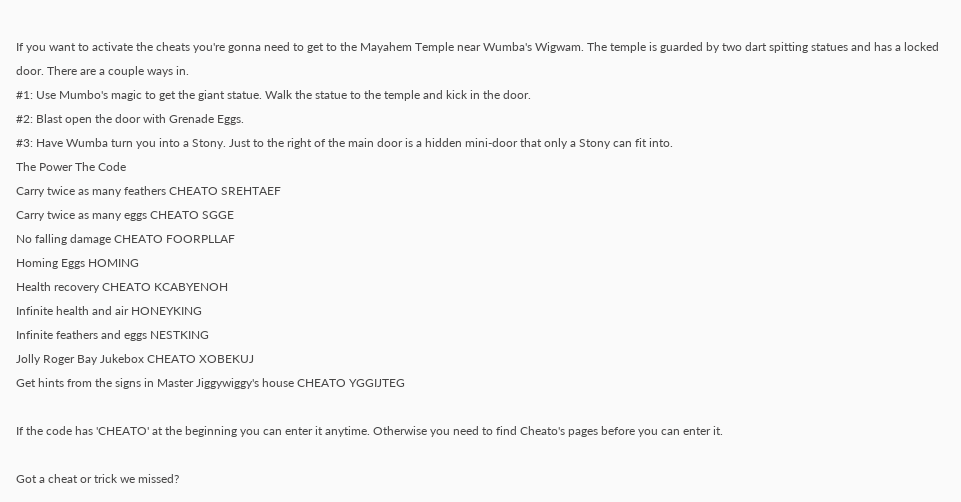If you want to activate the cheats you're gonna need to get to the Mayahem Temple near Wumba's Wigwam. The temple is guarded by two dart spitting statues and has a locked door. There are a couple ways in.
#1: Use Mumbo's magic to get the giant statue. Walk the statue to the temple and kick in the door.
#2: Blast open the door with Grenade Eggs.
#3: Have Wumba turn you into a Stony. Just to the right of the main door is a hidden mini-door that only a Stony can fit into.
The Power The Code
Carry twice as many feathers CHEATO SREHTAEF
Carry twice as many eggs CHEATO SGGE
No falling damage CHEATO FOORPLLAF
Homing Eggs HOMING
Health recovery CHEATO KCABYENOH
Infinite health and air HONEYKING
Infinite feathers and eggs NESTKING
Jolly Roger Bay Jukebox CHEATO XOBEKUJ
Get hints from the signs in Master Jiggywiggy's house CHEATO YGGIJTEG

If the code has 'CHEATO' at the beginning you can enter it anytime. Otherwise you need to find Cheato's pages before you can enter it.

Got a cheat or trick we missed?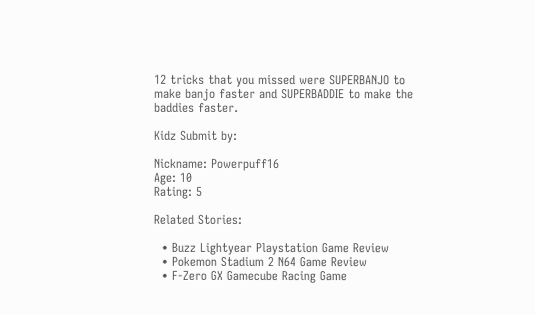12 tricks that you missed were SUPERBANJO to make banjo faster and SUPERBADDIE to make the baddies faster.

Kidz Submit by:

Nickname: Powerpuff16
Age: 10
Rating: 5

Related Stories:

  • Buzz Lightyear Playstation Game Review
  • Pokemon Stadium 2 N64 Game Review
  • F-Zero GX Gamecube Racing Game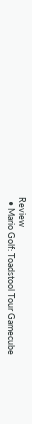Review
  • Mario Golf: Toadstool Tour Gamecube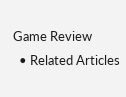Game Review
  • Related Articles